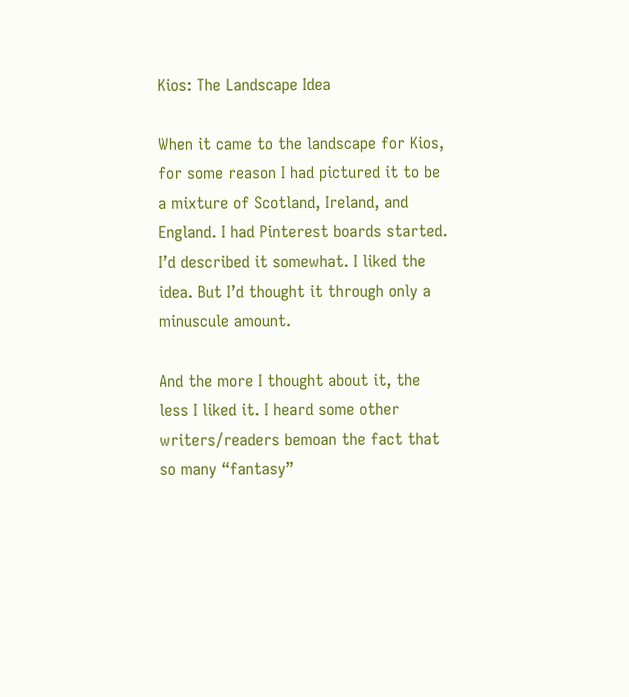Kios: The Landscape Idea

When it came to the landscape for Kios, for some reason I had pictured it to be a mixture of Scotland, Ireland, and England. I had Pinterest boards started. I’d described it somewhat. I liked the idea. But I’d thought it through only a minuscule amount.

And the more I thought about it, the less I liked it. I heard some other writers/readers bemoan the fact that so many “fantasy”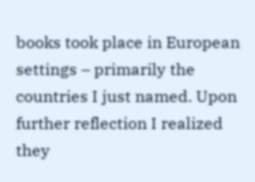books took place in European settings – primarily the countries I just named. Upon further reflection I realized they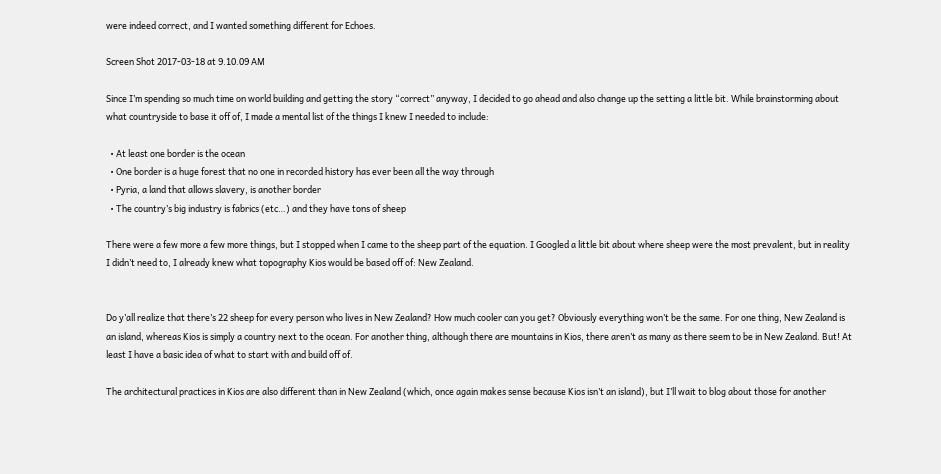were indeed correct, and I wanted something different for Echoes.

Screen Shot 2017-03-18 at 9.10.09 AM

Since I’m spending so much time on world building and getting the story “correct” anyway, I decided to go ahead and also change up the setting a little bit. While brainstorming about what countryside to base it off of, I made a mental list of the things I knew I needed to include:

  • At least one border is the ocean
  • One border is a huge forest that no one in recorded history has ever been all the way through
  • Pyria, a land that allows slavery, is another border
  • The country’s big industry is fabrics (etc…) and they have tons of sheep

There were a few more a few more things, but I stopped when I came to the sheep part of the equation. I Googled a little bit about where sheep were the most prevalent, but in reality I didn’t need to, I already knew what topography Kios would be based off of: New Zealand.


Do y’all realize that there’s 22 sheep for every person who lives in New Zealand? How much cooler can you get? Obviously everything won’t be the same. For one thing, New Zealand is an island, whereas Kios is simply a country next to the ocean. For another thing, although there are mountains in Kios, there aren’t as many as there seem to be in New Zealand. But! At least I have a basic idea of what to start with and build off of.

The architectural practices in Kios are also different than in New Zealand (which, once again makes sense because Kios isn’t an island), but I’ll wait to blog about those for another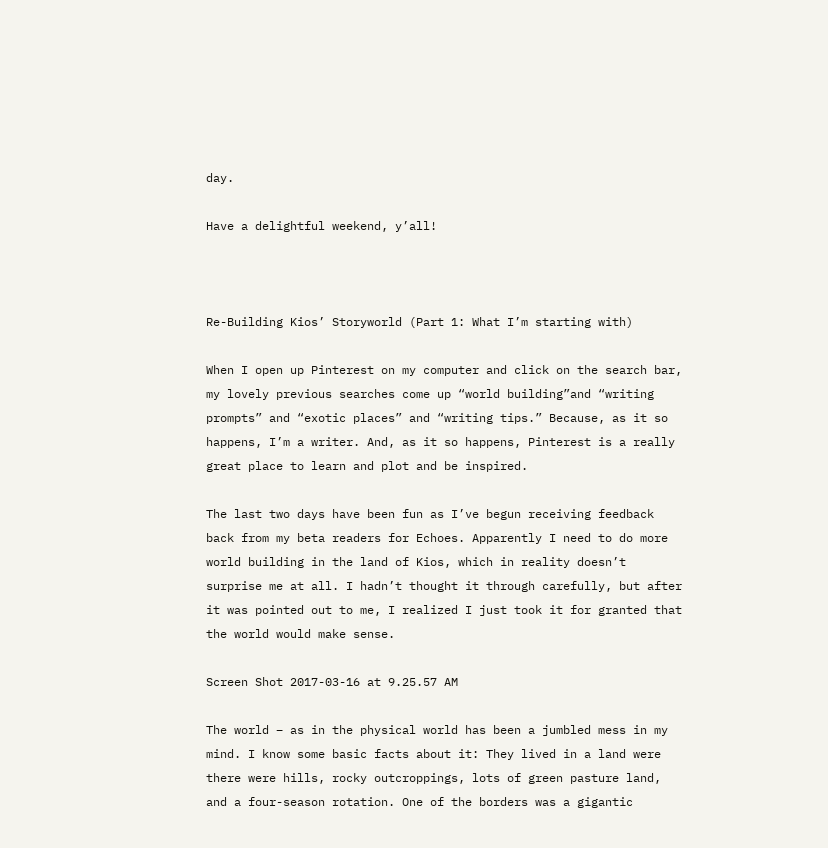day.

Have a delightful weekend, y’all!



Re-Building Kios’ Storyworld (Part 1: What I’m starting with)

When I open up Pinterest on my computer and click on the search bar, my lovely previous searches come up “world building”and “writing prompts” and “exotic places” and “writing tips.” Because, as it so happens, I’m a writer. And, as it so happens, Pinterest is a really great place to learn and plot and be inspired.

The last two days have been fun as I’ve begun receiving feedback back from my beta readers for Echoes. Apparently I need to do more world building in the land of Kios, which in reality doesn’t surprise me at all. I hadn’t thought it through carefully, but after it was pointed out to me, I realized I just took it for granted that the world would make sense.

Screen Shot 2017-03-16 at 9.25.57 AM

The world – as in the physical world has been a jumbled mess in my mind. I know some basic facts about it: They lived in a land were there were hills, rocky outcroppings, lots of green pasture land, and a four-season rotation. One of the borders was a gigantic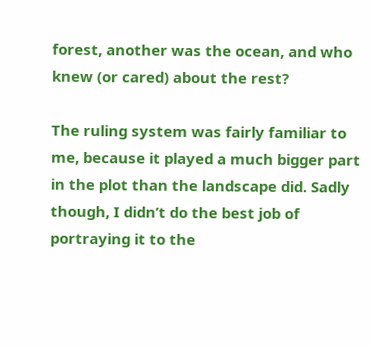forest, another was the ocean, and who knew (or cared) about the rest?

The ruling system was fairly familiar to me, because it played a much bigger part in the plot than the landscape did. Sadly though, I didn’t do the best job of portraying it to the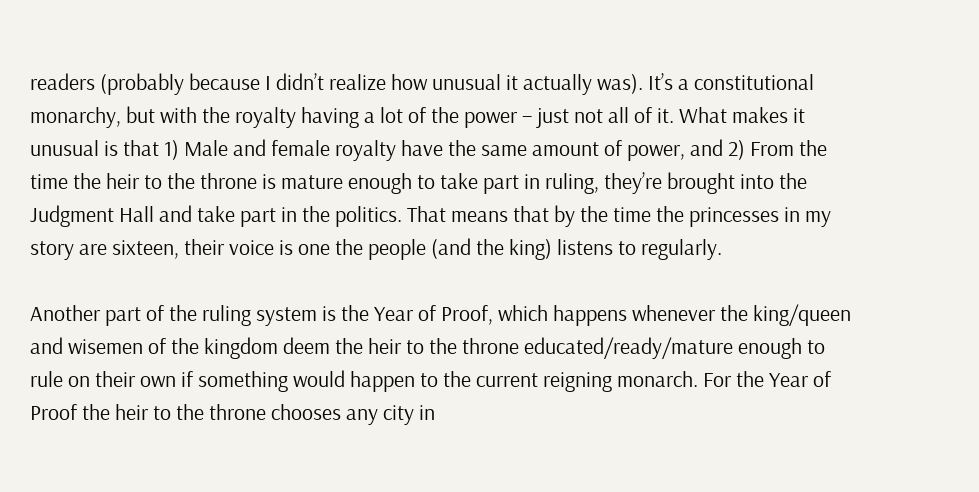readers (probably because I didn’t realize how unusual it actually was). It’s a constitutional monarchy, but with the royalty having a lot of the power – just not all of it. What makes it unusual is that 1) Male and female royalty have the same amount of power, and 2) From the time the heir to the throne is mature enough to take part in ruling, they’re brought into the Judgment Hall and take part in the politics. That means that by the time the princesses in my story are sixteen, their voice is one the people (and the king) listens to regularly.

Another part of the ruling system is the Year of Proof, which happens whenever the king/queen and wisemen of the kingdom deem the heir to the throne educated/ready/mature enough to rule on their own if something would happen to the current reigning monarch. For the Year of Proof the heir to the throne chooses any city in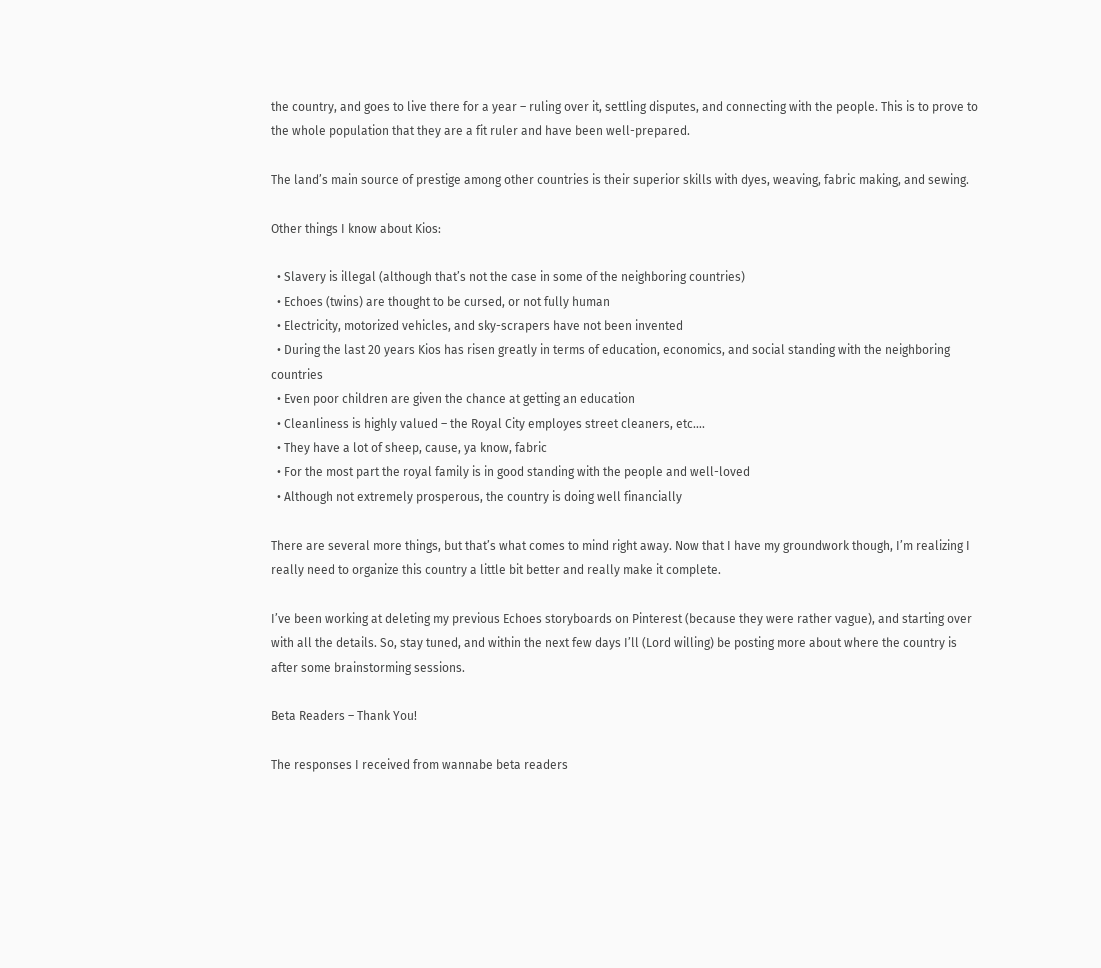the country, and goes to live there for a year – ruling over it, settling disputes, and connecting with the people. This is to prove to the whole population that they are a fit ruler and have been well-prepared.

The land’s main source of prestige among other countries is their superior skills with dyes, weaving, fabric making, and sewing.

Other things I know about Kios:

  • Slavery is illegal (although that’s not the case in some of the neighboring countries)
  • Echoes (twins) are thought to be cursed, or not fully human
  • Electricity, motorized vehicles, and sky-scrapers have not been invented
  • During the last 20 years Kios has risen greatly in terms of education, economics, and social standing with the neighboring countries
  • Even poor children are given the chance at getting an education
  • Cleanliness is highly valued – the Royal City employes street cleaners, etc….
  • They have a lot of sheep, cause, ya know, fabric
  • For the most part the royal family is in good standing with the people and well-loved
  • Although not extremely prosperous, the country is doing well financially

There are several more things, but that’s what comes to mind right away. Now that I have my groundwork though, I’m realizing I really need to organize this country a little bit better and really make it complete.

I’ve been working at deleting my previous Echoes storyboards on Pinterest (because they were rather vague), and starting over with all the details. So, stay tuned, and within the next few days I’ll (Lord willing) be posting more about where the country is after some brainstorming sessions.

Beta Readers – Thank You!

The responses I received from wannabe beta readers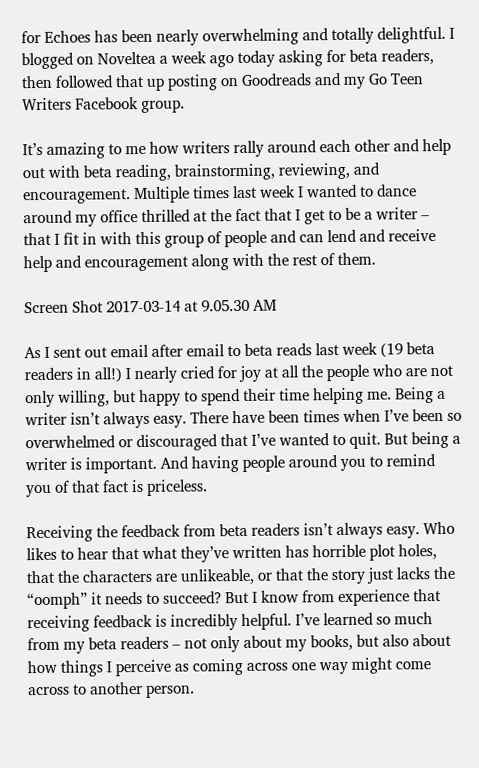for Echoes has been nearly overwhelming and totally delightful. I blogged on Noveltea a week ago today asking for beta readers, then followed that up posting on Goodreads and my Go Teen Writers Facebook group.

It’s amazing to me how writers rally around each other and help out with beta reading, brainstorming, reviewing, and encouragement. Multiple times last week I wanted to dance around my office thrilled at the fact that I get to be a writer – that I fit in with this group of people and can lend and receive help and encouragement along with the rest of them.

Screen Shot 2017-03-14 at 9.05.30 AM

As I sent out email after email to beta reads last week (19 beta readers in all!) I nearly cried for joy at all the people who are not only willing, but happy to spend their time helping me. Being a writer isn’t always easy. There have been times when I’ve been so overwhelmed or discouraged that I’ve wanted to quit. But being a writer is important. And having people around you to remind you of that fact is priceless.

Receiving the feedback from beta readers isn’t always easy. Who likes to hear that what they’ve written has horrible plot holes, that the characters are unlikeable, or that the story just lacks the “oomph” it needs to succeed? But I know from experience that receiving feedback is incredibly helpful. I’ve learned so much from my beta readers – not only about my books, but also about how things I perceive as coming across one way might come across to another person.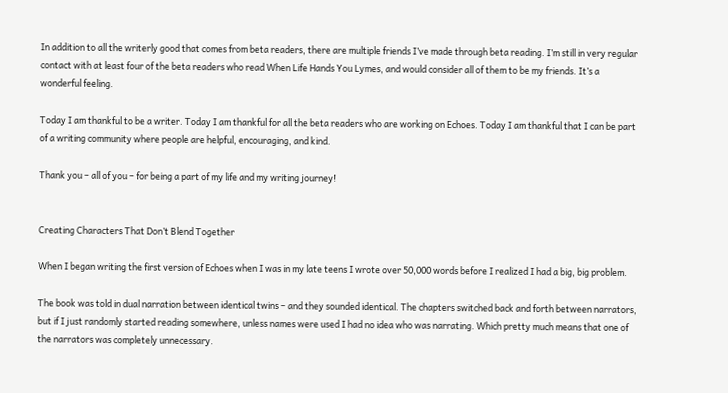In addition to all the writerly good that comes from beta readers, there are multiple friends I’ve made through beta reading. I’m still in very regular contact with at least four of the beta readers who read When Life Hands You Lymes, and would consider all of them to be my friends. It’s a wonderful feeling.

Today I am thankful to be a writer. Today I am thankful for all the beta readers who are working on Echoes. Today I am thankful that I can be part of a writing community where people are helpful, encouraging, and kind.

Thank you – all of you – for being a part of my life and my writing journey!


Creating Characters That Don’t Blend Together

When I began writing the first version of Echoes when I was in my late teens I wrote over 50,000 words before I realized I had a big, big problem.

The book was told in dual narration between identical twins – and they sounded identical. The chapters switched back and forth between narrators, but if I just randomly started reading somewhere, unless names were used I had no idea who was narrating. Which pretty much means that one of the narrators was completely unnecessary.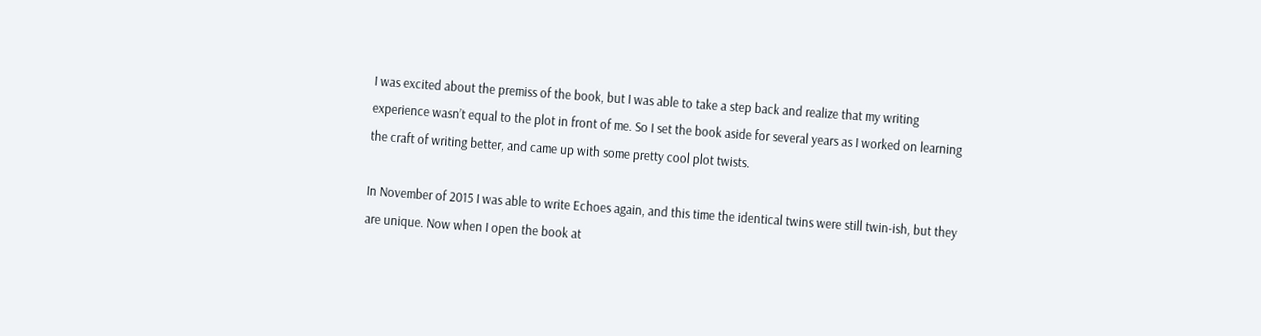I was excited about the premiss of the book, but I was able to take a step back and realize that my writing experience wasn’t equal to the plot in front of me. So I set the book aside for several years as I worked on learning the craft of writing better, and came up with some pretty cool plot twists.

In November of 2015 I was able to write Echoes again, and this time the identical twins were still twin-ish, but they are unique. Now when I open the book at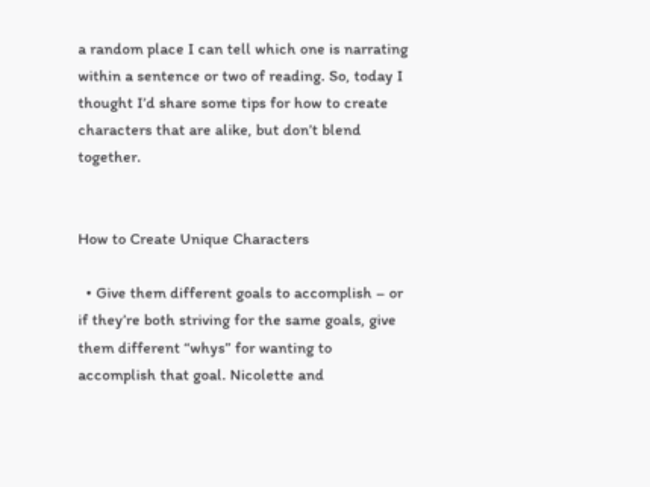a random place I can tell which one is narrating within a sentence or two of reading. So, today I thought I’d share some tips for how to create characters that are alike, but don’t blend together.


How to Create Unique Characters

  • Give them different goals to accomplish – or if they’re both striving for the same goals, give them different “whys” for wanting to accomplish that goal. Nicolette and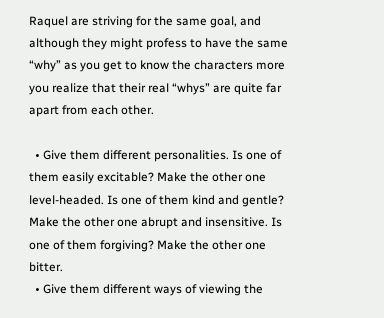Raquel are striving for the same goal, and although they might profess to have the same “why” as you get to know the characters more you realize that their real “whys” are quite far apart from each other.

  • Give them different personalities. Is one of them easily excitable? Make the other one level-headed. Is one of them kind and gentle? Make the other one abrupt and insensitive. Is one of them forgiving? Make the other one bitter.
  • Give them different ways of viewing the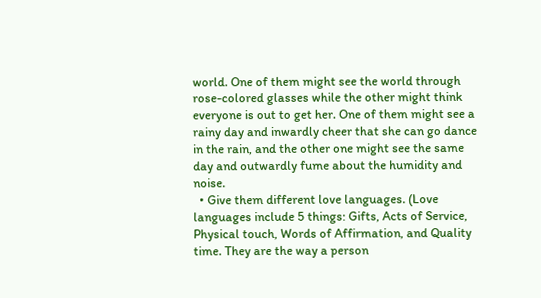world. One of them might see the world through rose-colored glasses while the other might think everyone is out to get her. One of them might see a rainy day and inwardly cheer that she can go dance in the rain, and the other one might see the same day and outwardly fume about the humidity and noise.
  • Give them different love languages. (Love languages include 5 things: Gifts, Acts of Service, Physical touch, Words of Affirmation, and Quality time. They are the way a person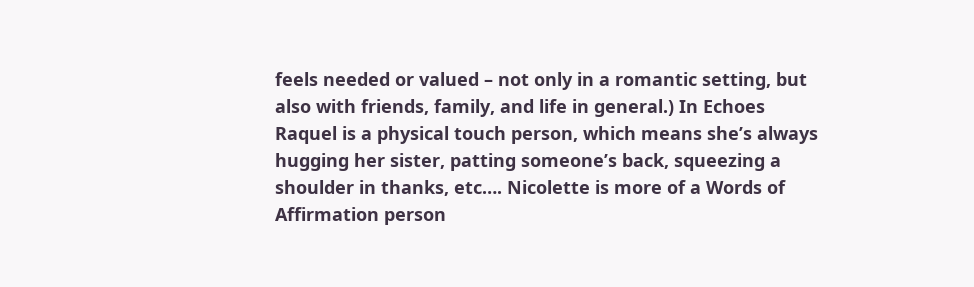feels needed or valued – not only in a romantic setting, but also with friends, family, and life in general.) In Echoes Raquel is a physical touch person, which means she’s always hugging her sister, patting someone’s back, squeezing a shoulder in thanks, etc…. Nicolette is more of a Words of Affirmation person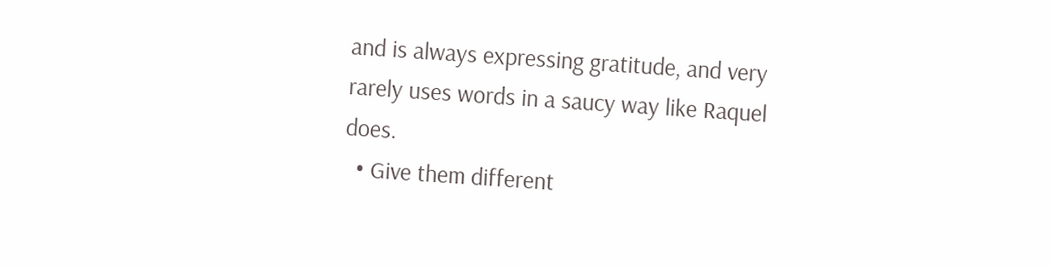and is always expressing gratitude, and very rarely uses words in a saucy way like Raquel does.
  • Give them different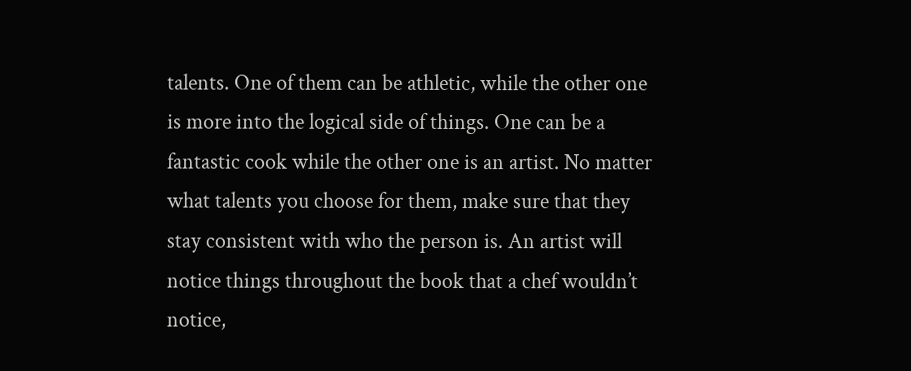talents. One of them can be athletic, while the other one is more into the logical side of things. One can be a fantastic cook while the other one is an artist. No matter what talents you choose for them, make sure that they stay consistent with who the person is. An artist will notice things throughout the book that a chef wouldn’t notice,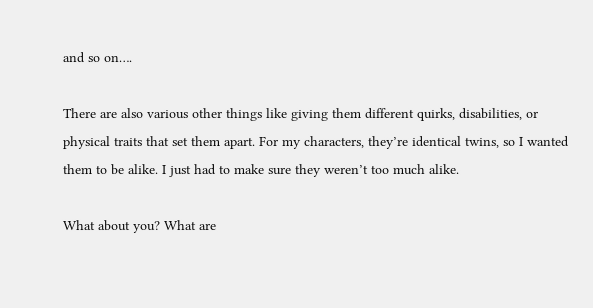and so on….

There are also various other things like giving them different quirks, disabilities, or physical traits that set them apart. For my characters, they’re identical twins, so I wanted them to be alike. I just had to make sure they weren’t too much alike.

What about you? What are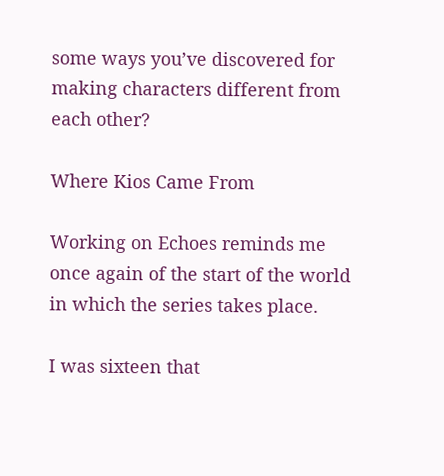some ways you’ve discovered for making characters different from each other?

Where Kios Came From

Working on Echoes reminds me once again of the start of the world in which the series takes place.

I was sixteen that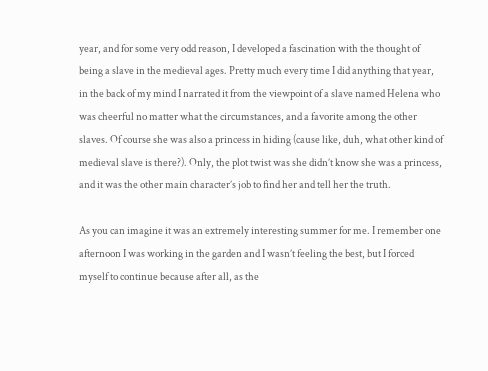year, and for some very odd reason, I developed a fascination with the thought of being a slave in the medieval ages. Pretty much every time I did anything that year, in the back of my mind I narrated it from the viewpoint of a slave named Helena who was cheerful no matter what the circumstances, and a favorite among the other slaves. Of course she was also a princess in hiding (cause like, duh, what other kind of medieval slave is there?). Only, the plot twist was she didn’t know she was a princess, and it was the other main character’s job to find her and tell her the truth.

As you can imagine it was an extremely interesting summer for me. I remember one afternoon I was working in the garden and I wasn’t feeling the best, but I forced myself to continue because after all, as the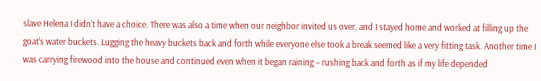slave Helena I didn’t have a choice. There was also a time when our neighbor invited us over, and I stayed home and worked at filling up the goat’s water buckets. Lugging the heavy buckets back and forth while everyone else took a break seemed like a very fitting task. Another time I was carrying firewood into the house and continued even when it began raining – rushing back and forth as if my life depended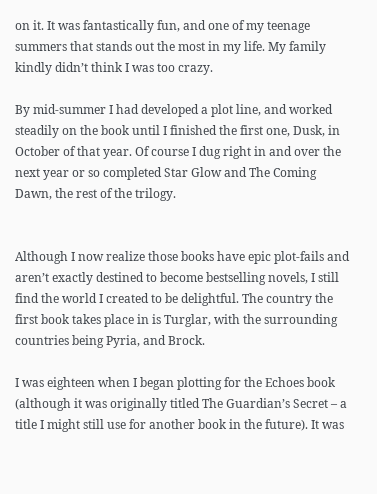on it. It was fantastically fun, and one of my teenage summers that stands out the most in my life. My family kindly didn’t think I was too crazy.

By mid-summer I had developed a plot line, and worked steadily on the book until I finished the first one, Dusk, in October of that year. Of course I dug right in and over the next year or so completed Star Glow and The Coming Dawn, the rest of the trilogy.


Although I now realize those books have epic plot-fails and aren’t exactly destined to become bestselling novels, I still find the world I created to be delightful. The country the first book takes place in is Turglar, with the surrounding countries being Pyria, and Brock.

I was eighteen when I began plotting for the Echoes book (although it was originally titled The Guardian’s Secret – a title I might still use for another book in the future). It was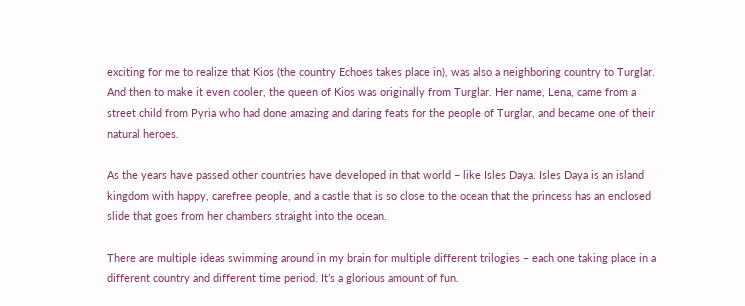exciting for me to realize that Kios (the country Echoes takes place in), was also a neighboring country to Turglar. And then to make it even cooler, the queen of Kios was originally from Turglar. Her name, Lena, came from a street child from Pyria who had done amazing and daring feats for the people of Turglar, and became one of their natural heroes.

As the years have passed other countries have developed in that world – like Isles Daya. Isles Daya is an island kingdom with happy, carefree people, and a castle that is so close to the ocean that the princess has an enclosed slide that goes from her chambers straight into the ocean.

There are multiple ideas swimming around in my brain for multiple different trilogies – each one taking place in a different country and different time period. It’s a glorious amount of fun.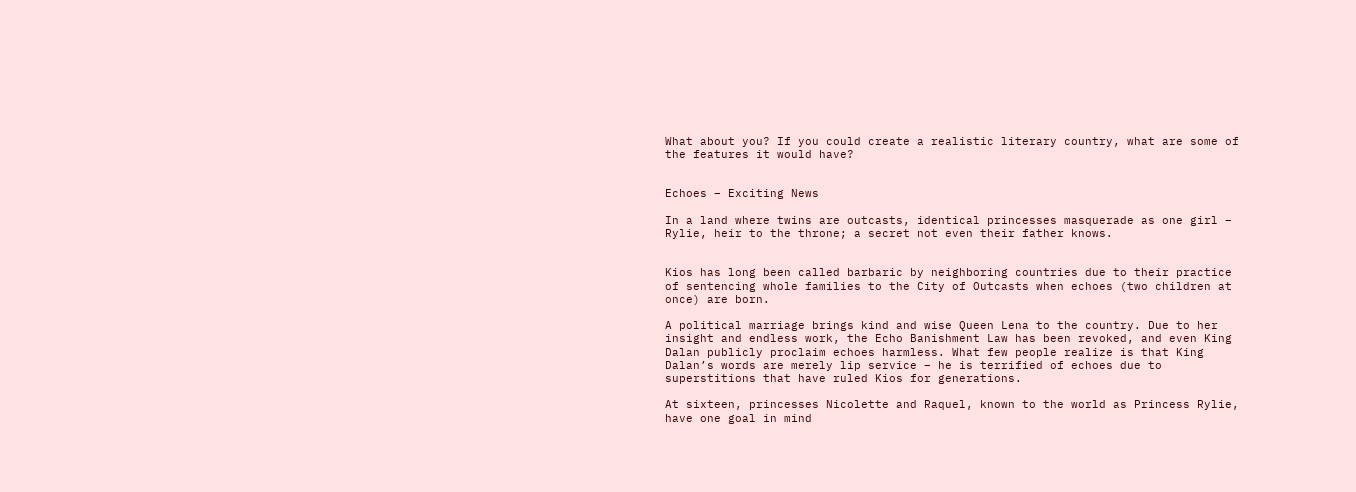What about you? If you could create a realistic literary country, what are some of the features it would have?


Echoes – Exciting News

In a land where twins are outcasts, identical princesses masquerade as one girl – Rylie, heir to the throne; a secret not even their father knows.


Kios has long been called barbaric by neighboring countries due to their practice of sentencing whole families to the City of Outcasts when echoes (two children at once) are born.

A political marriage brings kind and wise Queen Lena to the country. Due to her insight and endless work, the Echo Banishment Law has been revoked, and even King Dalan publicly proclaim echoes harmless. What few people realize is that King Dalan’s words are merely lip service – he is terrified of echoes due to superstitions that have ruled Kios for generations.

At sixteen, princesses Nicolette and Raquel, known to the world as Princess Rylie, have one goal in mind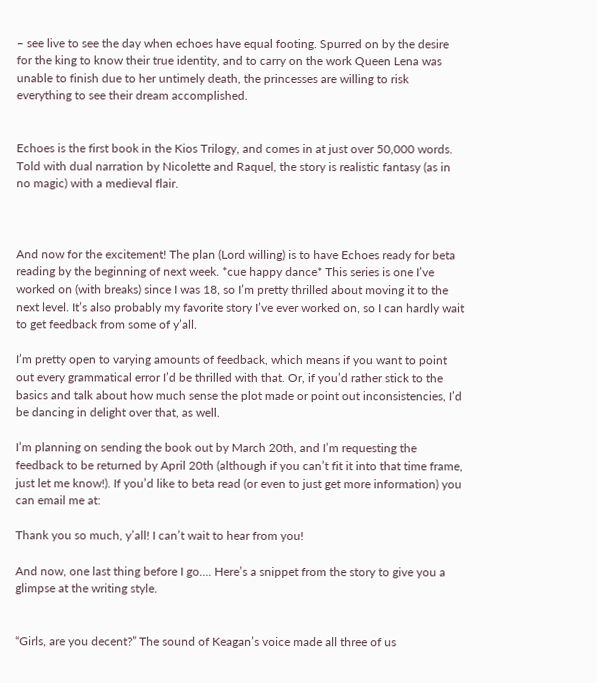– see live to see the day when echoes have equal footing. Spurred on by the desire for the king to know their true identity, and to carry on the work Queen Lena was unable to finish due to her untimely death, the princesses are willing to risk everything to see their dream accomplished.


Echoes is the first book in the Kios Trilogy, and comes in at just over 50,000 words. Told with dual narration by Nicolette and Raquel, the story is realistic fantasy (as in no magic) with a medieval flair.



And now for the excitement! The plan (Lord willing) is to have Echoes ready for beta reading by the beginning of next week. *cue happy dance* This series is one I’ve worked on (with breaks) since I was 18, so I’m pretty thrilled about moving it to the next level. It’s also probably my favorite story I’ve ever worked on, so I can hardly wait to get feedback from some of y’all.

I’m pretty open to varying amounts of feedback, which means if you want to point out every grammatical error I’d be thrilled with that. Or, if you’d rather stick to the basics and talk about how much sense the plot made or point out inconsistencies, I’d be dancing in delight over that, as well.

I’m planning on sending the book out by March 20th, and I’m requesting the feedback to be returned by April 20th (although if you can’t fit it into that time frame, just let me know!). If you’d like to beta read (or even to just get more information) you can email me at:

Thank you so much, y’all! I can’t wait to hear from you!

And now, one last thing before I go…. Here’s a snippet from the story to give you a glimpse at the writing style.


“Girls, are you decent?” The sound of Keagan’s voice made all three of us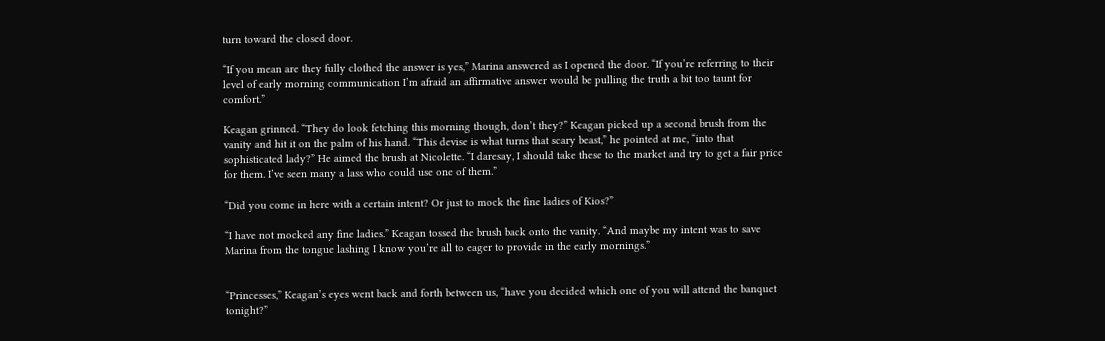turn toward the closed door.

“If you mean are they fully clothed the answer is yes,” Marina answered as I opened the door. “If you’re referring to their level of early morning communication I’m afraid an affirmative answer would be pulling the truth a bit too taunt for comfort.”

Keagan grinned. “They do look fetching this morning though, don’t they?” Keagan picked up a second brush from the vanity and hit it on the palm of his hand. “This devise is what turns that scary beast,” he pointed at me, “into that sophisticated lady?” He aimed the brush at Nicolette. “I daresay, I should take these to the market and try to get a fair price for them. I’ve seen many a lass who could use one of them.”

“Did you come in here with a certain intent? Or just to mock the fine ladies of Kios?”

“I have not mocked any fine ladies.” Keagan tossed the brush back onto the vanity. “And maybe my intent was to save Marina from the tongue lashing I know you’re all to eager to provide in the early mornings.”


“Princesses,” Keagan’s eyes went back and forth between us, “have you decided which one of you will attend the banquet tonight?”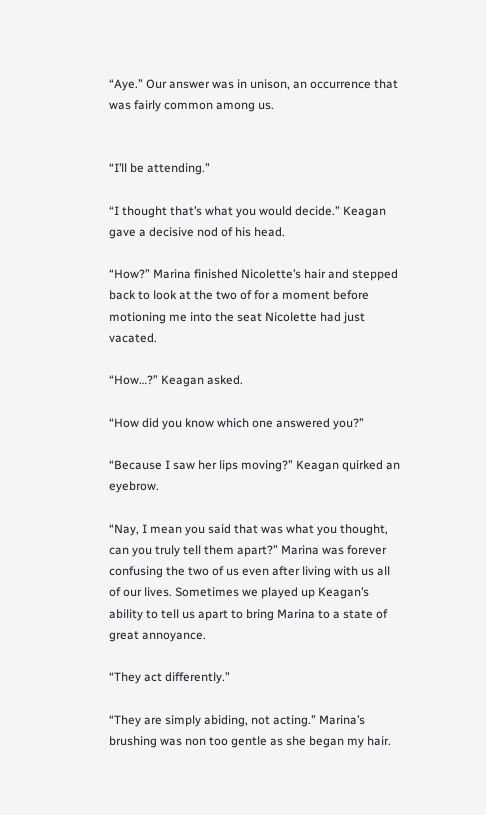“Aye.” Our answer was in unison, an occurrence that was fairly common among us.


“I’ll be attending.”

“I thought that’s what you would decide.” Keagan gave a decisive nod of his head.

“How?” Marina finished Nicolette’s hair and stepped back to look at the two of for a moment before motioning me into the seat Nicolette had just vacated.

“How…?” Keagan asked.

“How did you know which one answered you?”

“Because I saw her lips moving?” Keagan quirked an eyebrow.

“Nay, I mean you said that was what you thought, can you truly tell them apart?” Marina was forever confusing the two of us even after living with us all of our lives. Sometimes we played up Keagan’s ability to tell us apart to bring Marina to a state of great annoyance.

“They act differently.”

“They are simply abiding, not acting.” Marina’s brushing was non too gentle as she began my hair.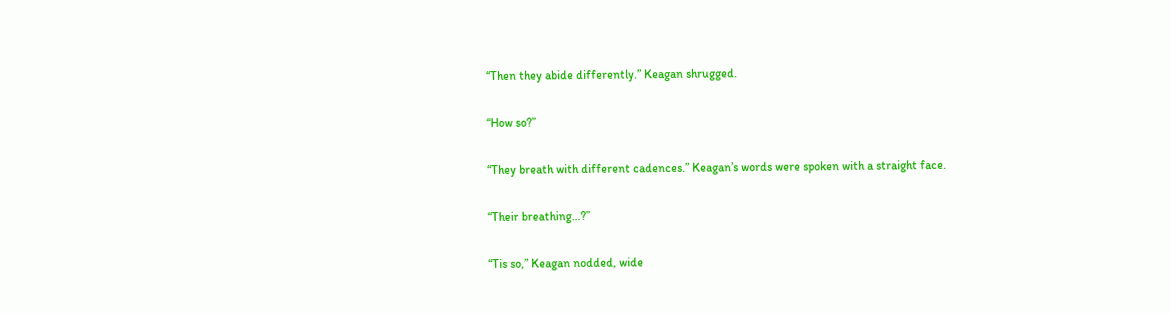“Then they abide differently.” Keagan shrugged.

“How so?”

“They breath with different cadences.” Keagan’s words were spoken with a straight face.

“Their breathing…?”

“Tis so,” Keagan nodded, wide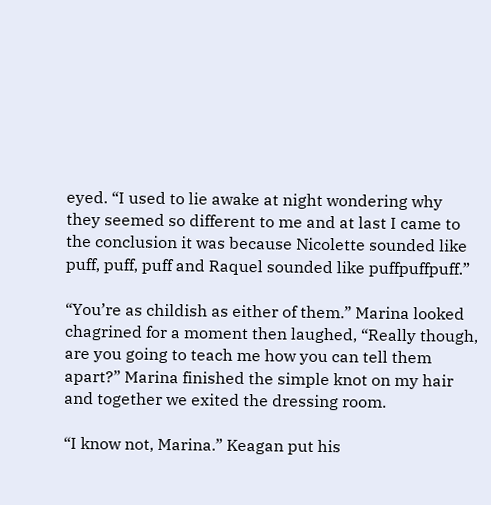eyed. “I used to lie awake at night wondering why they seemed so different to me and at last I came to the conclusion it was because Nicolette sounded like puff, puff, puff and Raquel sounded like puffpuffpuff.”

“You’re as childish as either of them.” Marina looked chagrined for a moment then laughed, “Really though, are you going to teach me how you can tell them apart?” Marina finished the simple knot on my hair and together we exited the dressing room.

“I know not, Marina.” Keagan put his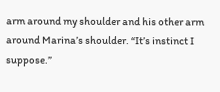arm around my shoulder and his other arm around Marina’s shoulder. “It’s instinct I suppose.”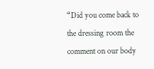“Did you come back to the dressing room the comment on our body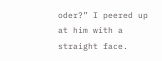oder?” I peered up at him with a straight face.